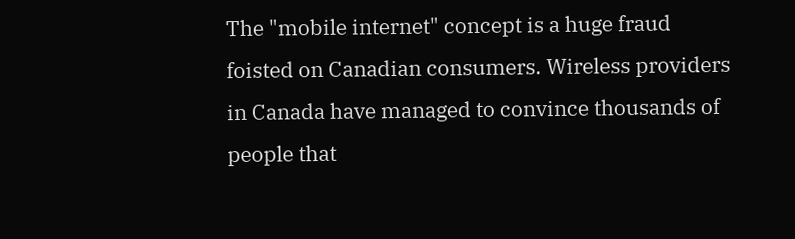The "mobile internet" concept is a huge fraud foisted on Canadian consumers. Wireless providers in Canada have managed to convince thousands of people that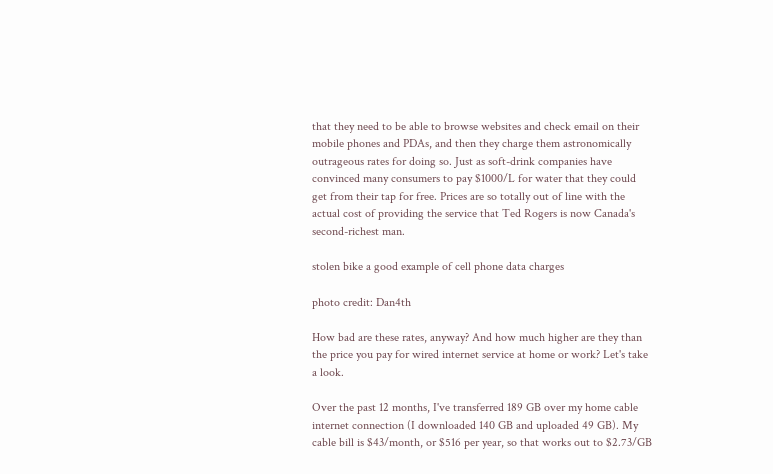that they need to be able to browse websites and check email on their mobile phones and PDAs, and then they charge them astronomically outrageous rates for doing so. Just as soft-drink companies have convinced many consumers to pay $1000/L for water that they could get from their tap for free. Prices are so totally out of line with the actual cost of providing the service that Ted Rogers is now Canada's second-richest man.

stolen bike a good example of cell phone data charges

photo credit: Dan4th

How bad are these rates, anyway? And how much higher are they than the price you pay for wired internet service at home or work? Let's take a look.

Over the past 12 months, I've transferred 189 GB over my home cable internet connection (I downloaded 140 GB and uploaded 49 GB). My cable bill is $43/month, or $516 per year, so that works out to $2.73/GB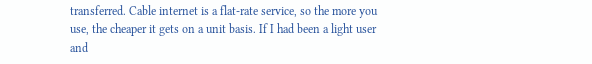transferred. Cable internet is a flat-rate service, so the more you use, the cheaper it gets on a unit basis. If I had been a light user and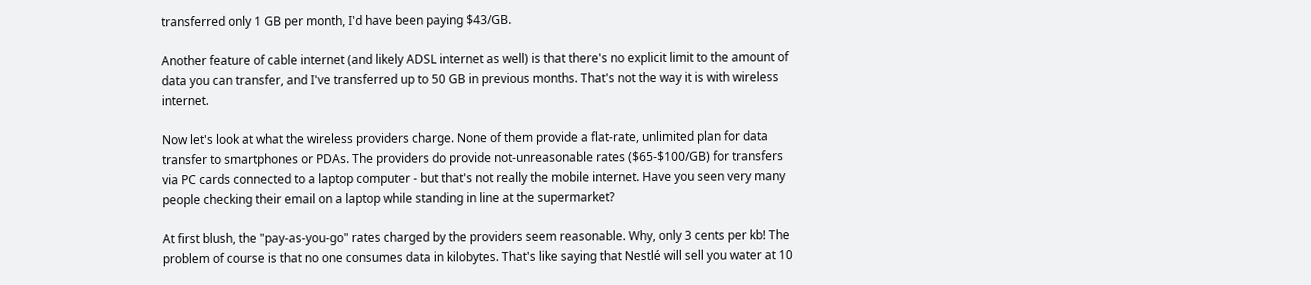transferred only 1 GB per month, I'd have been paying $43/GB.

Another feature of cable internet (and likely ADSL internet as well) is that there's no explicit limit to the amount of data you can transfer, and I've transferred up to 50 GB in previous months. That's not the way it is with wireless internet.

Now let's look at what the wireless providers charge. None of them provide a flat-rate, unlimited plan for data transfer to smartphones or PDAs. The providers do provide not-unreasonable rates ($65-$100/GB) for transfers via PC cards connected to a laptop computer - but that's not really the mobile internet. Have you seen very many people checking their email on a laptop while standing in line at the supermarket?

At first blush, the "pay-as-you-go" rates charged by the providers seem reasonable. Why, only 3 cents per kb! The problem of course is that no one consumes data in kilobytes. That's like saying that Nestlé will sell you water at 10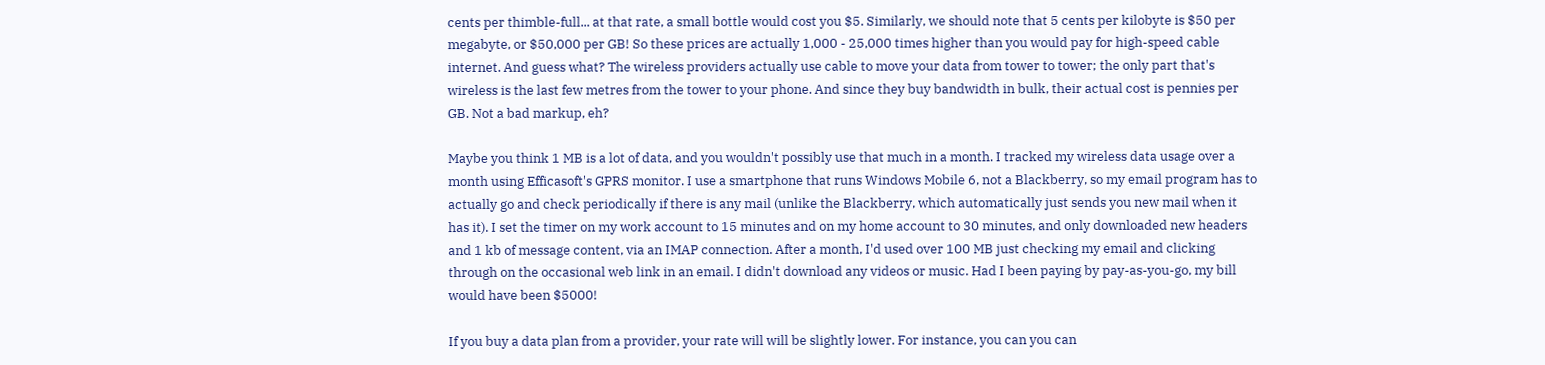cents per thimble-full... at that rate, a small bottle would cost you $5. Similarly, we should note that 5 cents per kilobyte is $50 per megabyte, or $50,000 per GB! So these prices are actually 1,000 - 25,000 times higher than you would pay for high-speed cable internet. And guess what? The wireless providers actually use cable to move your data from tower to tower; the only part that's wireless is the last few metres from the tower to your phone. And since they buy bandwidth in bulk, their actual cost is pennies per GB. Not a bad markup, eh?

Maybe you think 1 MB is a lot of data, and you wouldn't possibly use that much in a month. I tracked my wireless data usage over a month using Efficasoft's GPRS monitor. I use a smartphone that runs Windows Mobile 6, not a Blackberry, so my email program has to actually go and check periodically if there is any mail (unlike the Blackberry, which automatically just sends you new mail when it has it). I set the timer on my work account to 15 minutes and on my home account to 30 minutes, and only downloaded new headers and 1 kb of message content, via an IMAP connection. After a month, I'd used over 100 MB just checking my email and clicking through on the occasional web link in an email. I didn't download any videos or music. Had I been paying by pay-as-you-go, my bill would have been $5000!

If you buy a data plan from a provider, your rate will will be slightly lower. For instance, you can you can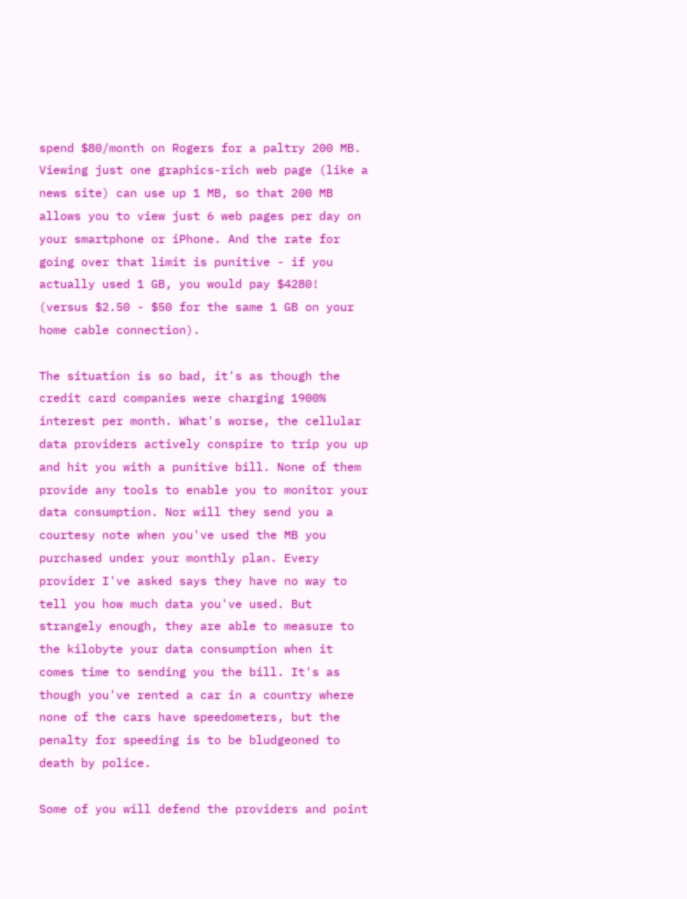spend $80/month on Rogers for a paltry 200 MB. Viewing just one graphics-rich web page (like a news site) can use up 1 MB, so that 200 MB allows you to view just 6 web pages per day on your smartphone or iPhone. And the rate for going over that limit is punitive - if you actually used 1 GB, you would pay $4280! (versus $2.50 - $50 for the same 1 GB on your home cable connection).

The situation is so bad, it's as though the credit card companies were charging 1900% interest per month. What's worse, the cellular data providers actively conspire to trip you up and hit you with a punitive bill. None of them provide any tools to enable you to monitor your data consumption. Nor will they send you a courtesy note when you've used the MB you purchased under your monthly plan. Every provider I've asked says they have no way to tell you how much data you've used. But strangely enough, they are able to measure to the kilobyte your data consumption when it comes time to sending you the bill. It's as though you've rented a car in a country where none of the cars have speedometers, but the penalty for speeding is to be bludgeoned to death by police.

Some of you will defend the providers and point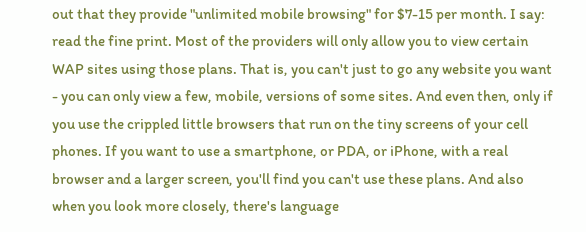out that they provide "unlimited mobile browsing" for $7-15 per month. I say: read the fine print. Most of the providers will only allow you to view certain WAP sites using those plans. That is, you can't just to go any website you want - you can only view a few, mobile, versions of some sites. And even then, only if you use the crippled little browsers that run on the tiny screens of your cell phones. If you want to use a smartphone, or PDA, or iPhone, with a real browser and a larger screen, you'll find you can't use these plans. And also when you look more closely, there's language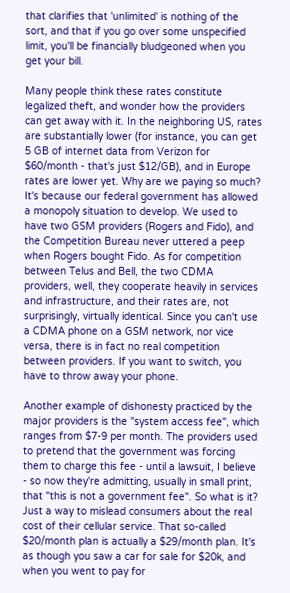that clarifies that 'unlimited' is nothing of the sort, and that if you go over some unspecified limit, you'll be financially bludgeoned when you get your bill.

Many people think these rates constitute legalized theft, and wonder how the providers can get away with it. In the neighboring US, rates are substantially lower (for instance, you can get 5 GB of internet data from Verizon for $60/month - that's just $12/GB), and in Europe rates are lower yet. Why are we paying so much? It's because our federal government has allowed a monopoly situation to develop. We used to have two GSM providers (Rogers and Fido), and the Competition Bureau never uttered a peep when Rogers bought Fido. As for competition between Telus and Bell, the two CDMA providers, well, they cooperate heavily in services and infrastructure, and their rates are, not surprisingly, virtually identical. Since you can't use a CDMA phone on a GSM network, nor vice versa, there is in fact no real competition between providers. If you want to switch, you have to throw away your phone.

Another example of dishonesty practiced by the major providers is the "system access fee", which ranges from $7-9 per month. The providers used to pretend that the government was forcing them to charge this fee - until a lawsuit, I believe - so now they're admitting, usually in small print, that "this is not a government fee". So what is it? Just a way to mislead consumers about the real cost of their cellular service. That so-called $20/month plan is actually a $29/month plan. It's as though you saw a car for sale for $20k, and when you went to pay for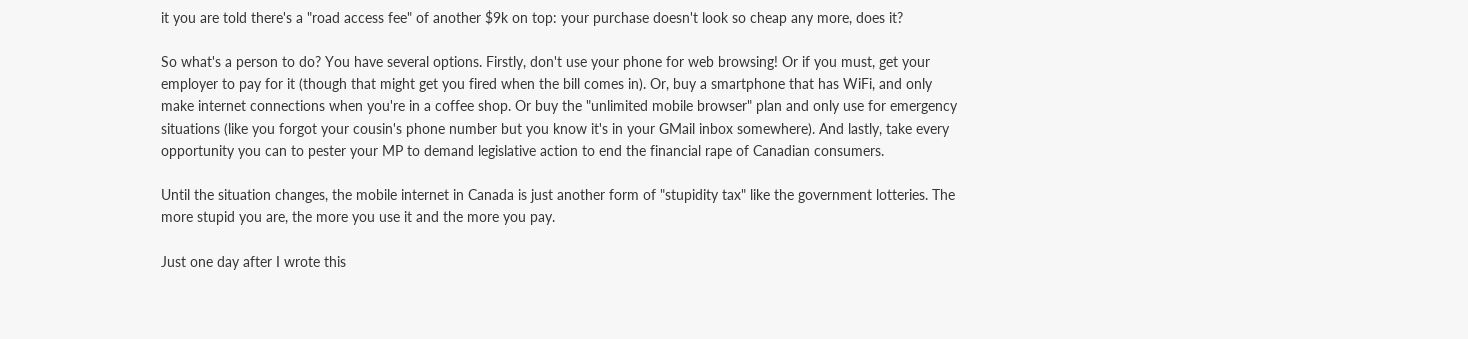it you are told there's a "road access fee" of another $9k on top: your purchase doesn't look so cheap any more, does it?

So what's a person to do? You have several options. Firstly, don't use your phone for web browsing! Or if you must, get your employer to pay for it (though that might get you fired when the bill comes in). Or, buy a smartphone that has WiFi, and only make internet connections when you're in a coffee shop. Or buy the "unlimited mobile browser" plan and only use for emergency situations (like you forgot your cousin's phone number but you know it's in your GMail inbox somewhere). And lastly, take every opportunity you can to pester your MP to demand legislative action to end the financial rape of Canadian consumers.

Until the situation changes, the mobile internet in Canada is just another form of "stupidity tax" like the government lotteries. The more stupid you are, the more you use it and the more you pay.

Just one day after I wrote this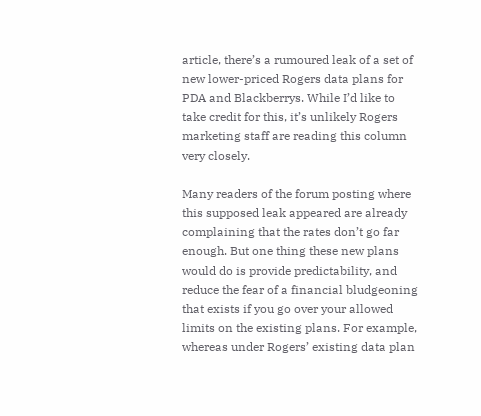article, there’s a rumoured leak of a set of new lower-priced Rogers data plans for PDA and Blackberrys. While I’d like to take credit for this, it’s unlikely Rogers marketing staff are reading this column very closely.

Many readers of the forum posting where this supposed leak appeared are already complaining that the rates don’t go far enough. But one thing these new plans would do is provide predictability, and reduce the fear of a financial bludgeoning that exists if you go over your allowed limits on the existing plans. For example, whereas under Rogers’ existing data plan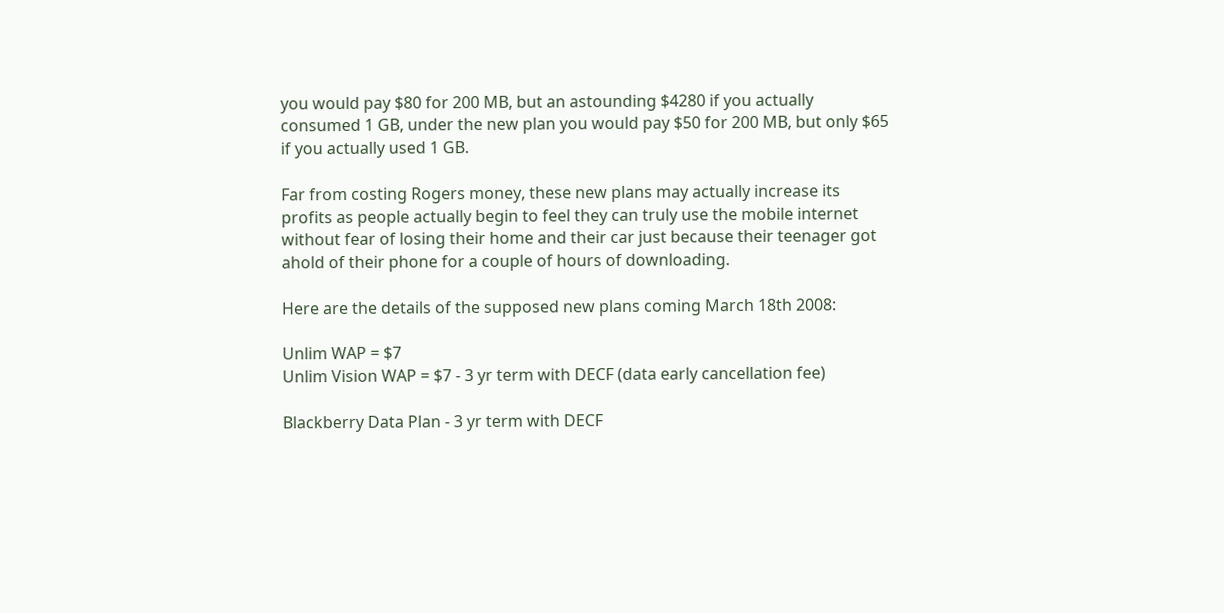you would pay $80 for 200 MB, but an astounding $4280 if you actually consumed 1 GB, under the new plan you would pay $50 for 200 MB, but only $65 if you actually used 1 GB.

Far from costing Rogers money, these new plans may actually increase its profits as people actually begin to feel they can truly use the mobile internet without fear of losing their home and their car just because their teenager got ahold of their phone for a couple of hours of downloading.

Here are the details of the supposed new plans coming March 18th 2008:

Unlim WAP = $7
Unlim Vision WAP = $7 - 3 yr term with DECF (data early cancellation fee)

Blackberry Data Plan - 3 yr term with DECF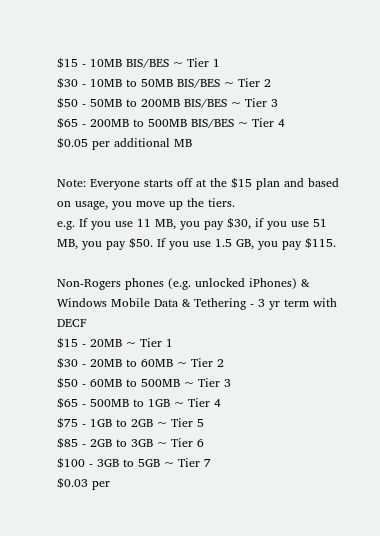$15 - 10MB BIS/BES ~ Tier 1
$30 - 10MB to 50MB BIS/BES ~ Tier 2
$50 - 50MB to 200MB BIS/BES ~ Tier 3
$65 - 200MB to 500MB BIS/BES ~ Tier 4
$0.05 per additional MB

Note: Everyone starts off at the $15 plan and based on usage, you move up the tiers.
e.g. If you use 11 MB, you pay $30, if you use 51 MB, you pay $50. If you use 1.5 GB, you pay $115.

Non-Rogers phones (e.g. unlocked iPhones) & Windows Mobile Data & Tethering - 3 yr term with DECF
$15 - 20MB ~ Tier 1
$30 - 20MB to 60MB ~ Tier 2
$50 - 60MB to 500MB ~ Tier 3
$65 - 500MB to 1GB ~ Tier 4
$75 - 1GB to 2GB ~ Tier 5
$85 - 2GB to 3GB ~ Tier 6
$100 - 3GB to 5GB ~ Tier 7
$0.03 per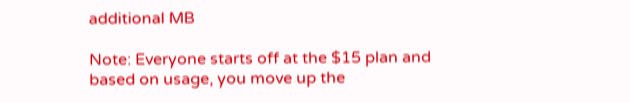additional MB

Note: Everyone starts off at the $15 plan and based on usage, you move up the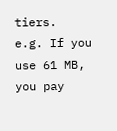tiers.
e.g. If you use 61 MB, you pay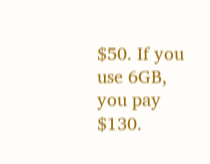$50. If you use 6GB, you pay $130.